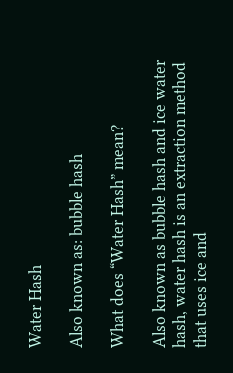Water Hash

Also known as: bubble hash

What does “Water Hash” mean?

Also known as bubble hash and ice water hash, water hash is an extraction method that uses ice and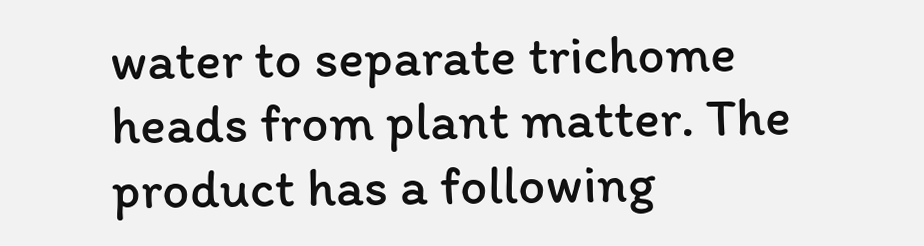water to separate trichome heads from plant matter. The product has a following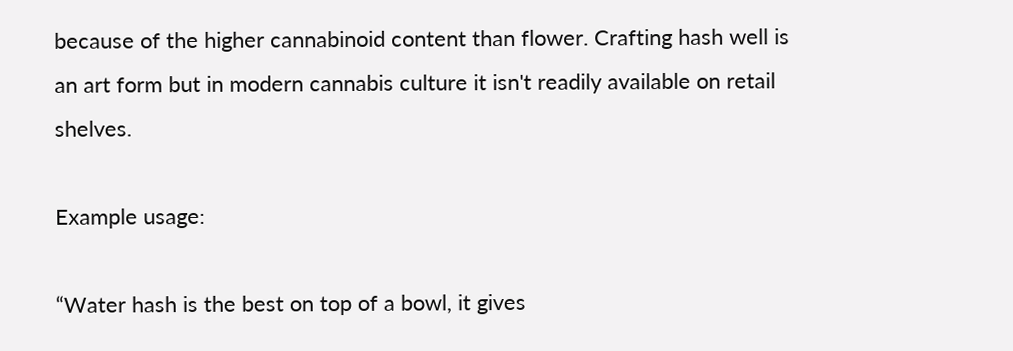because of the higher cannabinoid content than flower. Crafting hash well is an art form but in modern cannabis culture it isn't readily available on retail shelves.

Example usage:

“Water hash is the best on top of a bowl, it gives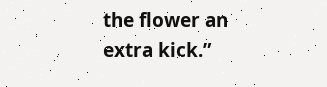the flower an extra kick.”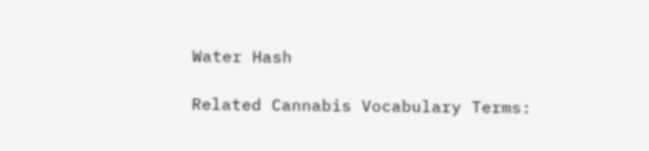Water Hash

Related Cannabis Vocabulary Terms: